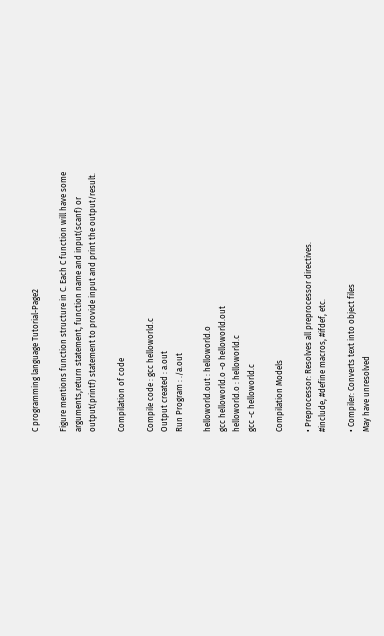C programming language Tutorial-Page2

Figure mentions function structure in C. Each C function will have some arguments,return statement, function name and input(scanf) or output(printf) statement to provide input and print the output/result.

Compilation of code

Compile code : gcc helloworld.c
Output created : a.out
Run Program : ./a.out

helloworld.out : helloworld.o
gcc helloworld.o -o helloworld.out
helloworld.o : helloworld.c
gcc -c helloworld.c

Compilation Models

• Preprocessor: Resolves all preprocessor directives.
#include, #define macros, #ifdef, etc.

• Compiler: Converts text into object files
May have unresolved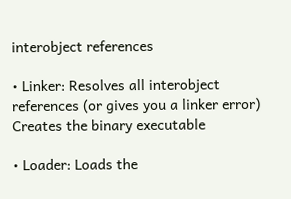interobject references

• Linker: Resolves all interobject references (or gives you a linker error)
Creates the binary executable

• Loader: Loads the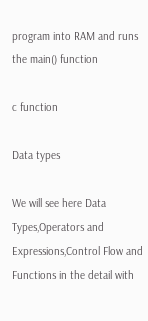program into RAM and runs the main() function

c function

Data types

We will see here Data Types,Operators and Expressions,Control Flow and Functions in the detail with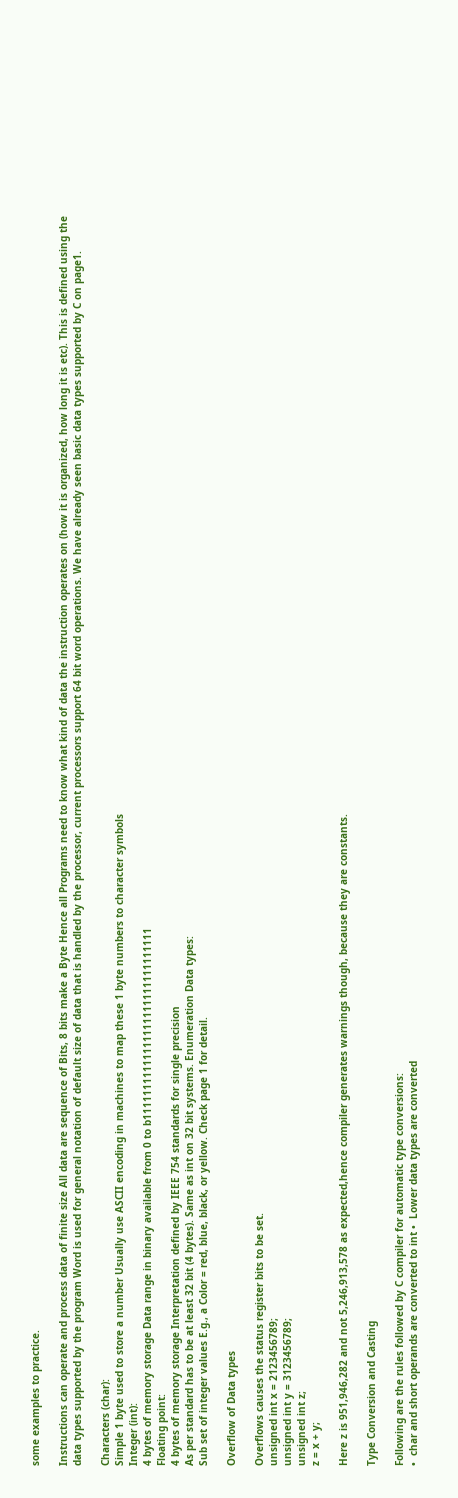some examples to practice.

Instructions can operate and process data of finite size All data are sequence of Bits, 8 bits make a Byte Hence all Programs need to know what kind of data the instruction operates on (how it is organized, how long it is etc). This is defined using the data types supported by the program Word is used for general notation of default size of data that is handled by the processor, current processors support 64 bit word operations. We have already seen basic data types supported by C on page1.

Characters (char):
Simple 1 byte used to store a number Usually use ASCII encoding in machines to map these 1 byte numbers to character symbols
Integer (int):
4 bytes of memory storage Data range in binary available from 0 to b11111111111111111111111111111111
Floating point:
4 bytes of memory storage Interpretation defined by IEEE 754 standards for single precision
As per standard has to be at least 32 bit (4 bytes). Same as int on 32 bit systems. Enumeration Data types:
Sub set of integer values E.g., a Color = red, blue, black, or yellow. Check page 1 for detail.

Overflow of Data types

Overflows causes the status register bits to be set.
unsigned int x = 2123456789;
unsigned int y = 3123456789;
unsigned int z;
z = x + y;

Here z is 951,946,282 and not 5,246,913,578 as expected,hence compiler generates warnings though, because they are constants.

Type Conversion and Casting

Following are the rules followed by C compiler for automatic type conversions:
•  char and short operands are converted to int •  Lower data types are converted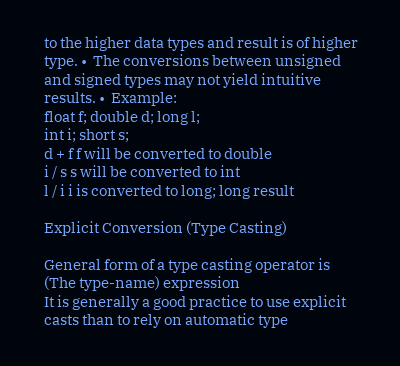to the higher data types and result is of higher type. •  The conversions between unsigned and signed types may not yield intuitive results. •  Example:
float f; double d; long l;
int i; short s;
d + f f will be converted to double
i / s s will be converted to int
l / i i is converted to long; long result

Explicit Conversion (Type Casting)

General form of a type casting operator is
(The type-name) expression
It is generally a good practice to use explicit casts than to rely on automatic type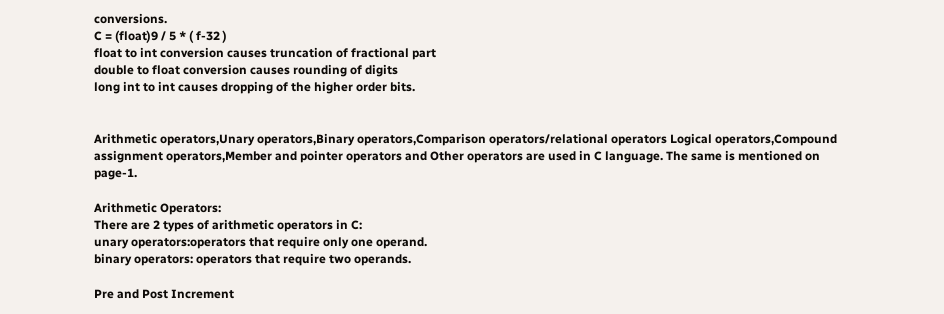conversions.
C = (float)9 / 5 * ( f-32 )
float to int conversion causes truncation of fractional part
double to float conversion causes rounding of digits
long int to int causes dropping of the higher order bits.


Arithmetic operators,Unary operators,Binary operators,Comparison operators/relational operators Logical operators,Compound assignment operators,Member and pointer operators and Other operators are used in C language. The same is mentioned on page-1.

Arithmetic Operators:
There are 2 types of arithmetic operators in C:
unary operators:operators that require only one operand.
binary operators: operators that require two operands.

Pre and Post Increment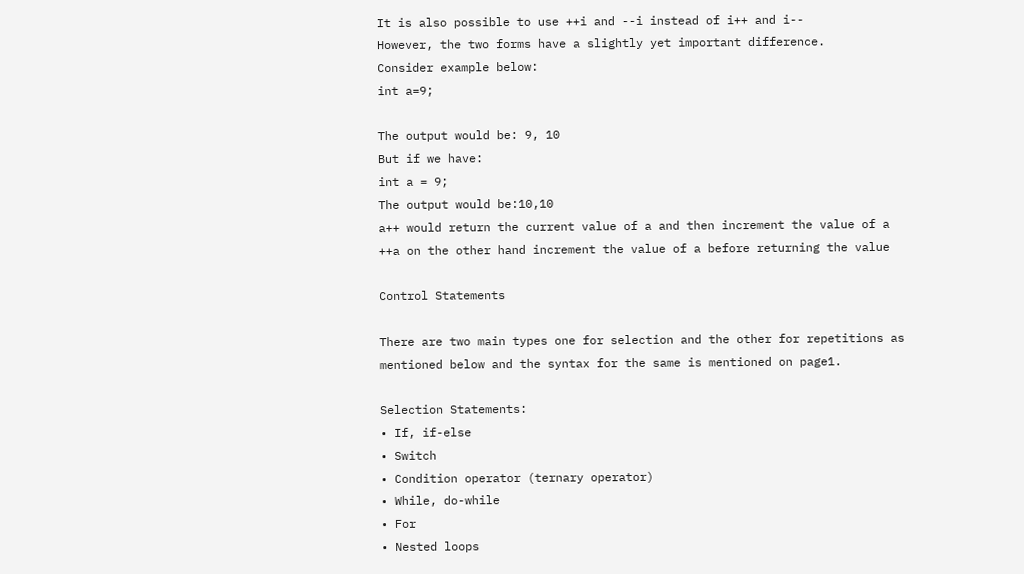It is also possible to use ++i and --i instead of i++ and i--
However, the two forms have a slightly yet important difference.
Consider example below:
int a=9;

The output would be: 9, 10
But if we have:
int a = 9;
The output would be:10,10
a++ would return the current value of a and then increment the value of a
++a on the other hand increment the value of a before returning the value

Control Statements

There are two main types one for selection and the other for repetitions as mentioned below and the syntax for the same is mentioned on page1.

Selection Statements:
• If, if-else
• Switch
• Condition operator (ternary operator)
• While, do-while
• For
• Nested loops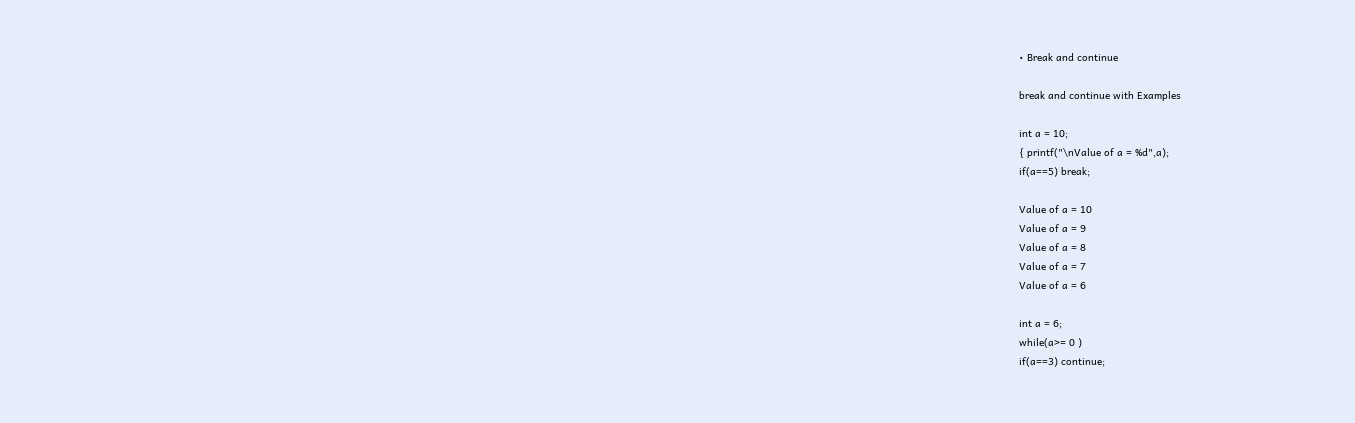• Break and continue

break and continue with Examples

int a = 10;
{ printf("\nValue of a = %d",a);
if(a==5) break;

Value of a = 10
Value of a = 9
Value of a = 8
Value of a = 7
Value of a = 6

int a = 6;
while(a>= 0 )
if(a==3) continue;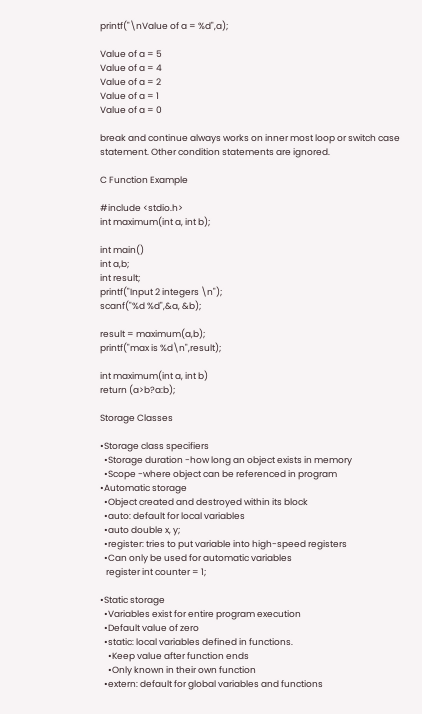printf("\nValue of a = %d",a);

Value of a = 5
Value of a = 4
Value of a = 2
Value of a = 1
Value of a = 0

break and continue always works on inner most loop or switch case statement. Other condition statements are ignored.

C Function Example

#include <stdio.h>
int maximum(int a, int b);

int main()
int a,b;
int result;
printf("Input 2 integers \n");
scanf("%d %d",&a, &b);

result = maximum(a,b);
printf("max is %d\n",result);

int maximum(int a, int b)
return (a>b?a:b);

Storage Classes

•Storage class specifiers
  •Storage duration -how long an object exists in memory
  •Scope -where object can be referenced in program
•Automatic storage
  •Object created and destroyed within its block
  •auto: default for local variables
  •auto double x, y;
  •register: tries to put variable into high-speed registers
  •Can only be used for automatic variables
   register int counter = 1;

•Static storage
  •Variables exist for entire program execution
  •Default value of zero
  •static: local variables defined in functions.
    •Keep value after function ends
    •Only known in their own function
  •extern: default for global variables and functions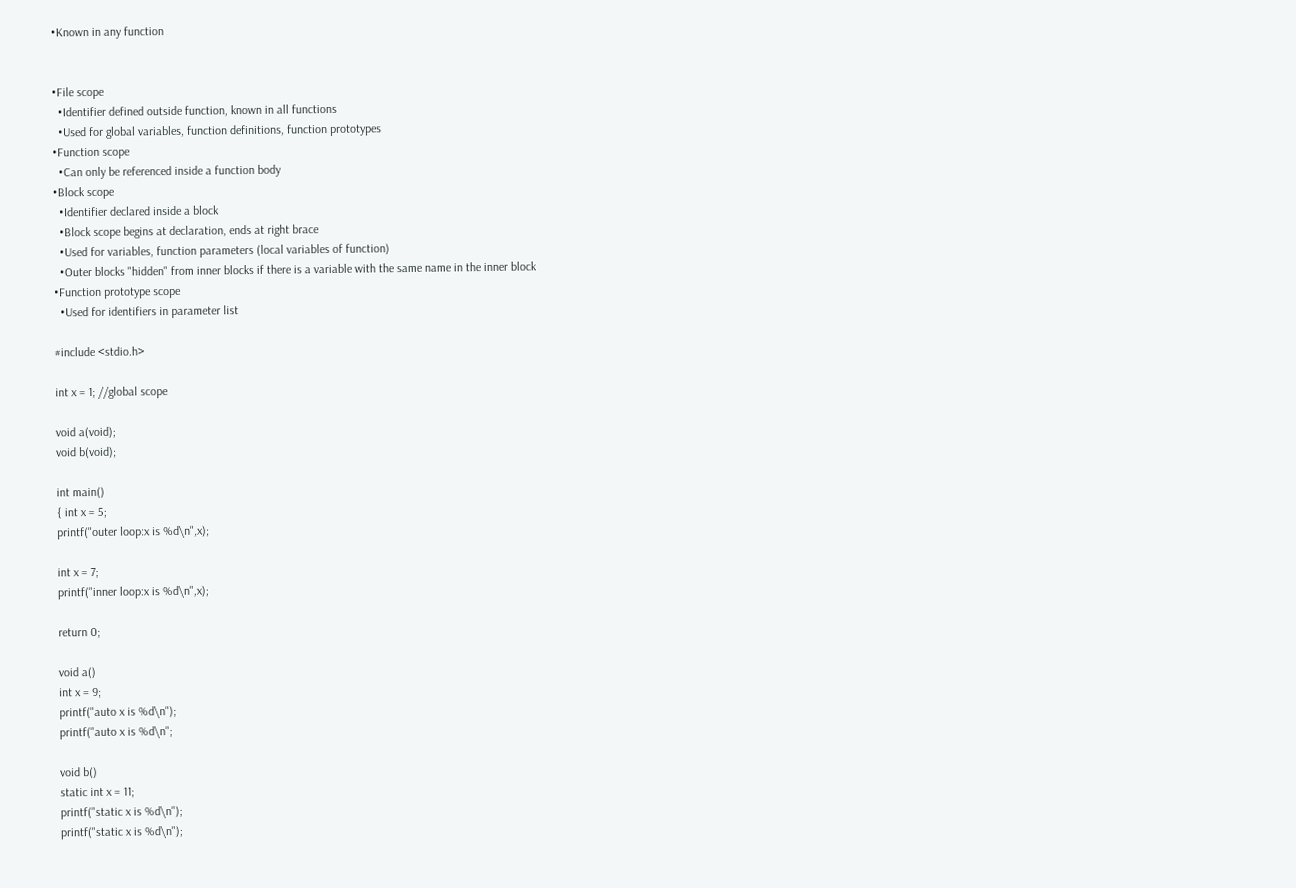•Known in any function


•File scope
  •Identifier defined outside function, known in all functions
  •Used for global variables, function definitions, function prototypes
•Function scope
  •Can only be referenced inside a function body
•Block scope
  •Identifier declared inside a block
  •Block scope begins at declaration, ends at right brace
  •Used for variables, function parameters (local variables of function)
  •Outer blocks "hidden" from inner blocks if there is a variable with the same name in the inner block
•Function prototype scope
  •Used for identifiers in parameter list

#include <stdio.h>

int x = 1; //global scope

void a(void);
void b(void);

int main()
{ int x = 5;
printf("outer loop:x is %d\n",x);

int x = 7;
printf("inner loop:x is %d\n",x);

return 0;

void a()
int x = 9;
printf("auto x is %d\n");
printf("auto x is %d\n";

void b()
static int x = 11;
printf("static x is %d\n");
printf("static x is %d\n");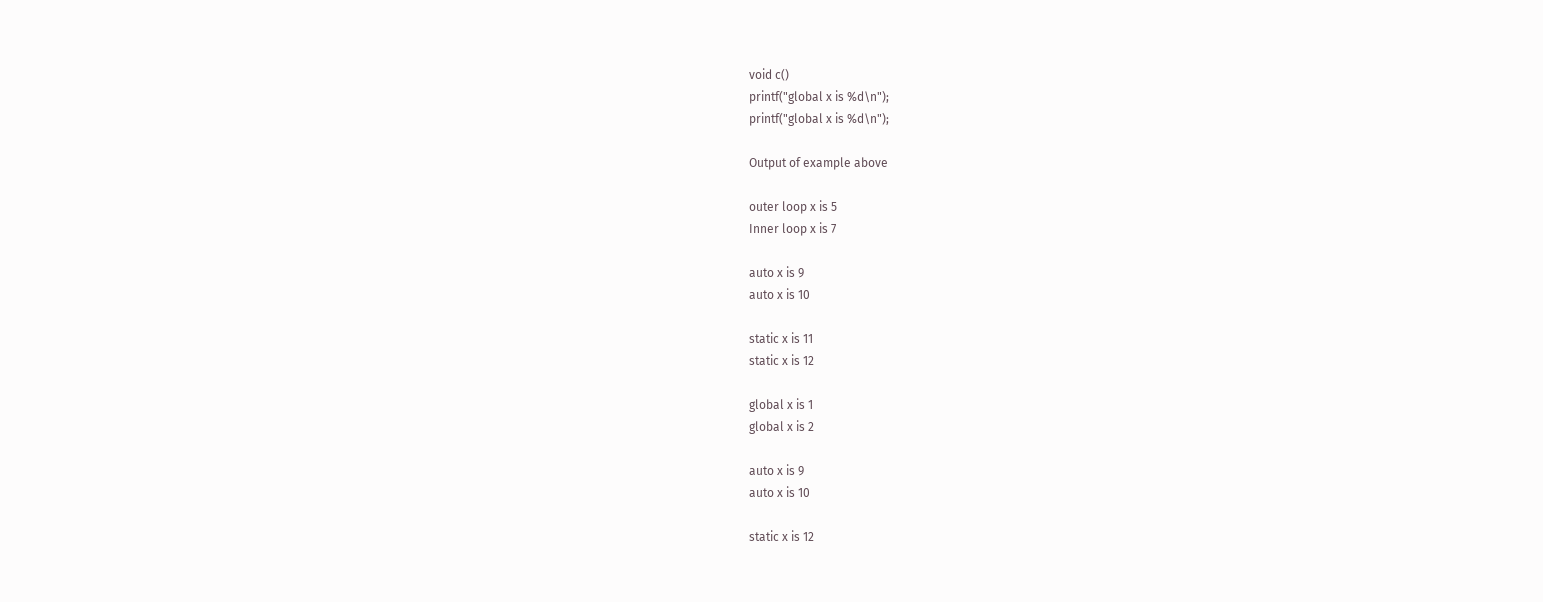void c()
printf("global x is %d\n");
printf("global x is %d\n");

Output of example above

outer loop x is 5
Inner loop x is 7

auto x is 9
auto x is 10

static x is 11
static x is 12

global x is 1
global x is 2

auto x is 9
auto x is 10

static x is 12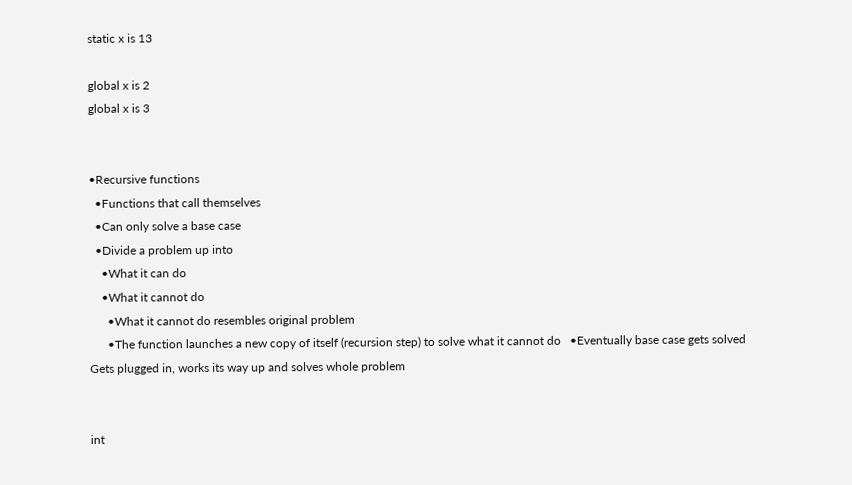static x is 13

global x is 2
global x is 3


•Recursive functions
  •Functions that call themselves
  •Can only solve a base case
  •Divide a problem up into
    •What it can do
    •What it cannot do
      •What it cannot do resembles original problem
      •The function launches a new copy of itself (recursion step) to solve what it cannot do   •Eventually base case gets solved
Gets plugged in, works its way up and solves whole problem


int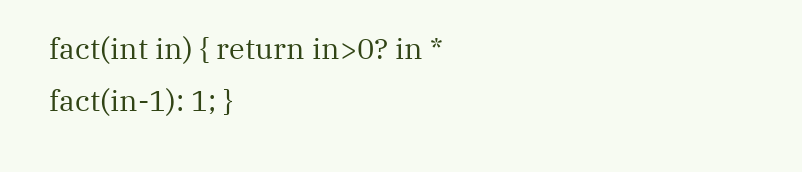fact(int in) { return in>0? in * fact(in-1): 1; }